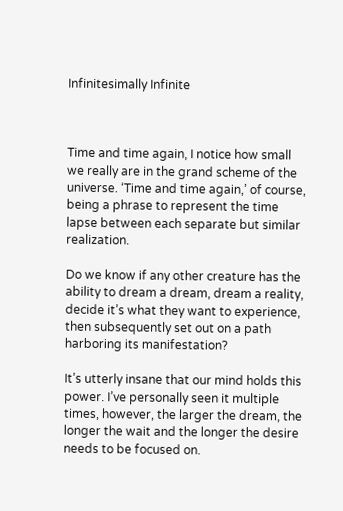Infinitesimally Infinite



Time and time again, I notice how small we really are in the grand scheme of the universe. ‘Time and time again,’ of course, being a phrase to represent the time lapse between each separate but similar realization.

Do we know if any other creature has the ability to dream a dream, dream a reality, decide it’s what they want to experience, then subsequently set out on a path harboring its manifestation?

It’s utterly insane that our mind holds this power. I’ve personally seen it multiple times, however, the larger the dream, the longer the wait and the longer the desire needs to be focused on.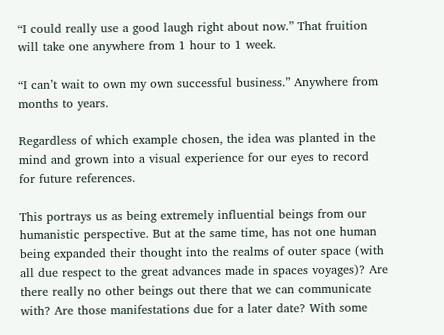“I could really use a good laugh right about now.” That fruition will take one anywhere from 1 hour to 1 week.

“I can’t wait to own my own successful business.” Anywhere from months to years.

Regardless of which example chosen, the idea was planted in the mind and grown into a visual experience for our eyes to record for future references.

This portrays us as being extremely influential beings from our humanistic perspective. But at the same time, has not one human being expanded their thought into the realms of outer space (with all due respect to the great advances made in spaces voyages)? Are there really no other beings out there that we can communicate with? Are those manifestations due for a later date? With some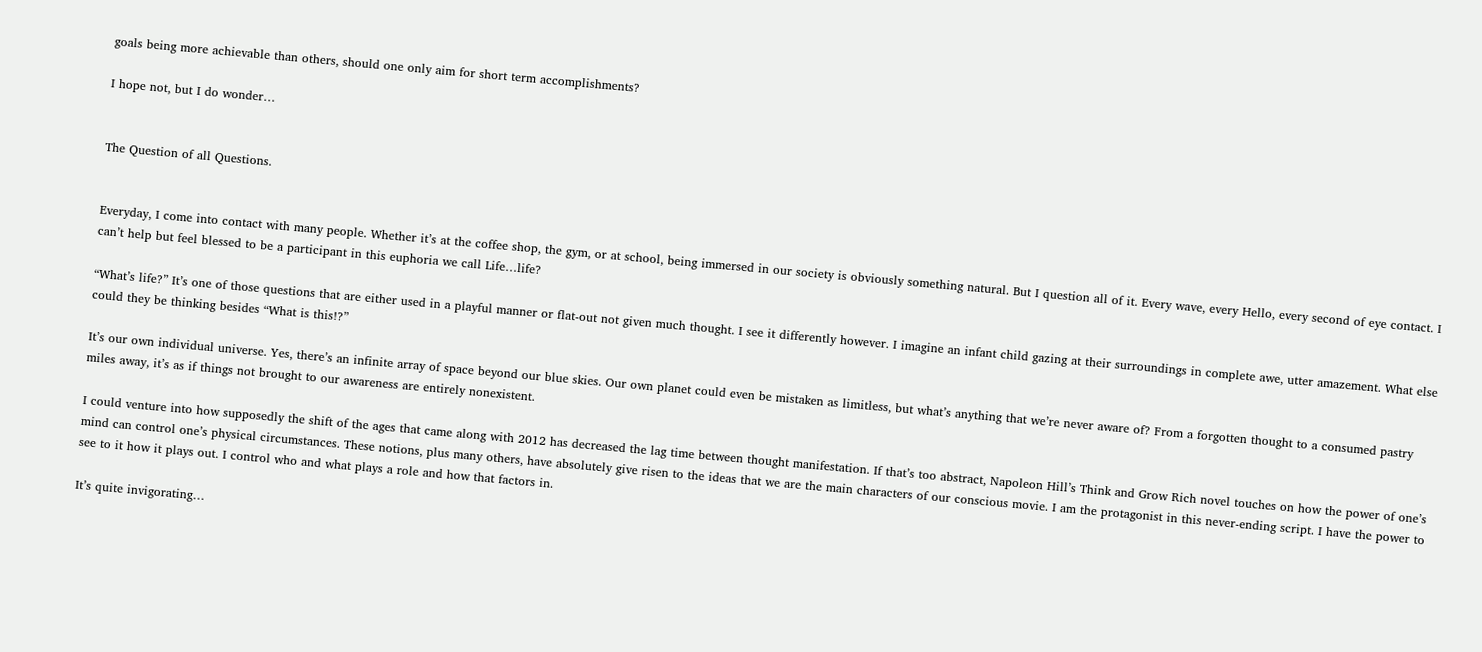goals being more achievable than others, should one only aim for short term accomplishments?

I hope not, but I do wonder…


The Question of all Questions.


Everyday, I come into contact with many people. Whether it’s at the coffee shop, the gym, or at school, being immersed in our society is obviously something natural. But I question all of it. Every wave, every Hello, every second of eye contact. I can’t help but feel blessed to be a participant in this euphoria we call Life…life?

“What’s life?” It’s one of those questions that are either used in a playful manner or flat-out not given much thought. I see it differently however. I imagine an infant child gazing at their surroundings in complete awe, utter amazement. What else could they be thinking besides “What is this!?”

It’s our own individual universe. Yes, there’s an infinite array of space beyond our blue skies. Our own planet could even be mistaken as limitless, but what’s anything that we’re never aware of? From a forgotten thought to a consumed pastry miles away, it’s as if things not brought to our awareness are entirely nonexistent.

I could venture into how supposedly the shift of the ages that came along with 2012 has decreased the lag time between thought manifestation. If that’s too abstract, Napoleon Hill’s Think and Grow Rich novel touches on how the power of one’s mind can control one’s physical circumstances. These notions, plus many others, have absolutely give risen to the ideas that we are the main characters of our conscious movie. I am the protagonist in this never-ending script. I have the power to see to it how it plays out. I control who and what plays a role and how that factors in.

It’s quite invigorating…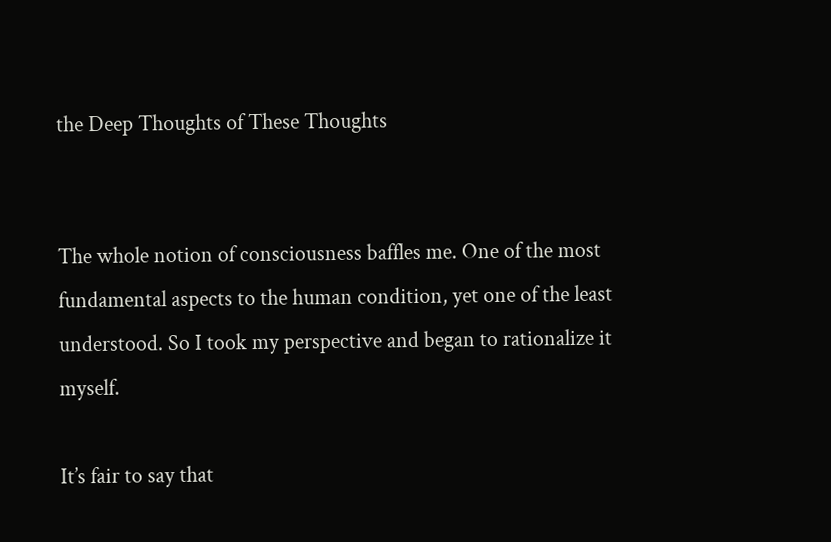the Deep Thoughts of These Thoughts


The whole notion of consciousness baffles me. One of the most fundamental aspects to the human condition, yet one of the least understood. So I took my perspective and began to rationalize it myself.

It’s fair to say that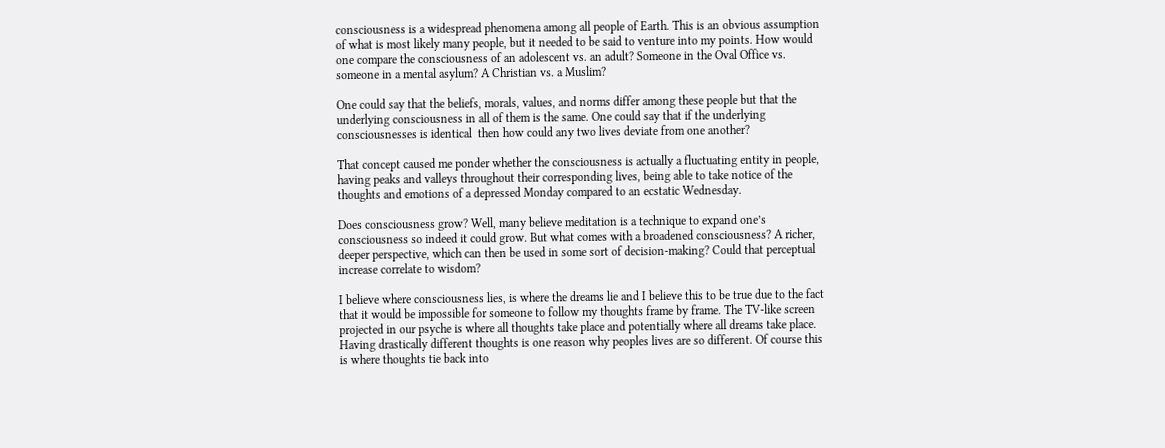consciousness is a widespread phenomena among all people of Earth. This is an obvious assumption of what is most likely many people, but it needed to be said to venture into my points. How would one compare the consciousness of an adolescent vs. an adult? Someone in the Oval Office vs. someone in a mental asylum? A Christian vs. a Muslim?

One could say that the beliefs, morals, values, and norms differ among these people but that the underlying consciousness in all of them is the same. One could say that if the underlying consciousnesses is identical  then how could any two lives deviate from one another?

That concept caused me ponder whether the consciousness is actually a fluctuating entity in people, having peaks and valleys throughout their corresponding lives, being able to take notice of the thoughts and emotions of a depressed Monday compared to an ecstatic Wednesday.

Does consciousness grow? Well, many believe meditation is a technique to expand one’s consciousness so indeed it could grow. But what comes with a broadened consciousness? A richer, deeper perspective, which can then be used in some sort of decision-making? Could that perceptual increase correlate to wisdom?

I believe where consciousness lies, is where the dreams lie and I believe this to be true due to the fact that it would be impossible for someone to follow my thoughts frame by frame. The TV-like screen projected in our psyche is where all thoughts take place and potentially where all dreams take place. Having drastically different thoughts is one reason why peoples lives are so different. Of course this is where thoughts tie back into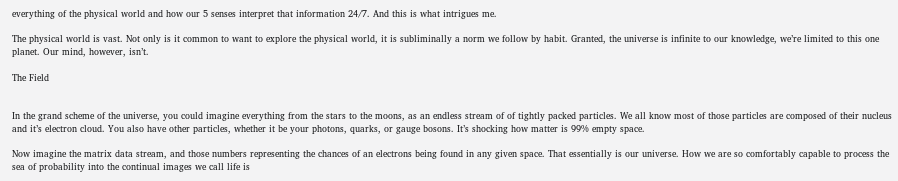everything of the physical world and how our 5 senses interpret that information 24/7. And this is what intrigues me.

The physical world is vast. Not only is it common to want to explore the physical world, it is subliminally a norm we follow by habit. Granted, the universe is infinite to our knowledge, we’re limited to this one planet. Our mind, however, isn’t.

The Field


In the grand scheme of the universe, you could imagine everything from the stars to the moons, as an endless stream of of tightly packed particles. We all know most of those particles are composed of their nucleus and it’s electron cloud. You also have other particles, whether it be your photons, quarks, or gauge bosons. It’s shocking how matter is 99% empty space.

Now imagine the matrix data stream, and those numbers representing the chances of an electrons being found in any given space. That essentially is our universe. How we are so comfortably capable to process the sea of probability into the continual images we call life is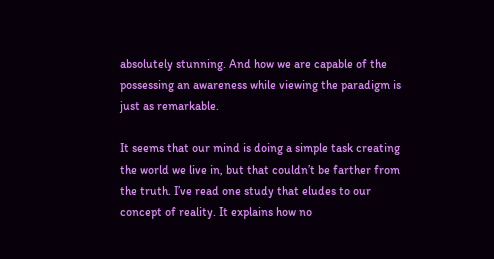absolutely stunning. And how we are capable of the possessing an awareness while viewing the paradigm is just as remarkable.

It seems that our mind is doing a simple task creating the world we live in, but that couldn’t be farther from the truth. I’ve read one study that eludes to our concept of reality. It explains how no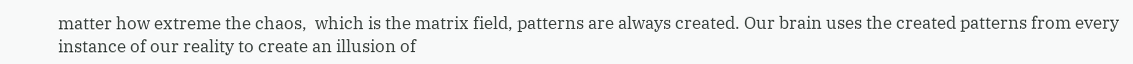matter how extreme the chaos,  which is the matrix field, patterns are always created. Our brain uses the created patterns from every instance of our reality to create an illusion of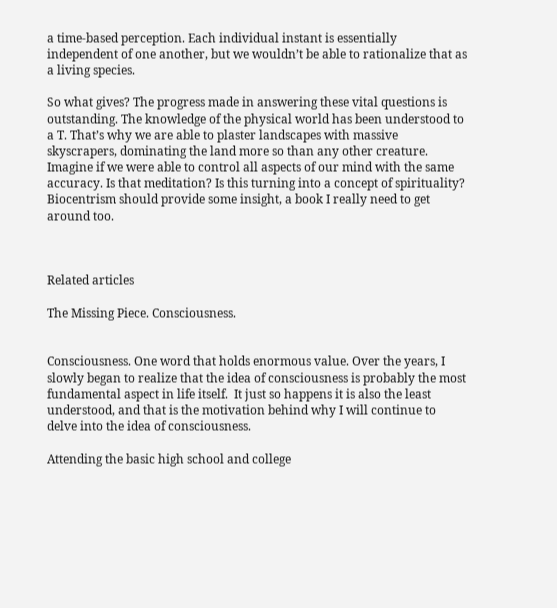a time-based perception. Each individual instant is essentially independent of one another, but we wouldn’t be able to rationalize that as a living species.

So what gives? The progress made in answering these vital questions is outstanding. The knowledge of the physical world has been understood to a T. That’s why we are able to plaster landscapes with massive skyscrapers, dominating the land more so than any other creature. Imagine if we were able to control all aspects of our mind with the same accuracy. Is that meditation? Is this turning into a concept of spirituality? Biocentrism should provide some insight, a book I really need to get around too.



Related articles

The Missing Piece. Consciousness.


Consciousness. One word that holds enormous value. Over the years, I slowly began to realize that the idea of consciousness is probably the most fundamental aspect in life itself.  It just so happens it is also the least understood, and that is the motivation behind why I will continue to delve into the idea of consciousness.

Attending the basic high school and college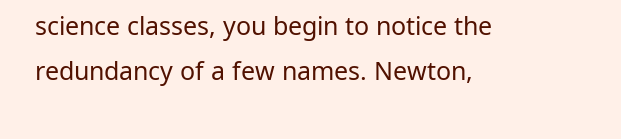science classes, you begin to notice the redundancy of a few names. Newton,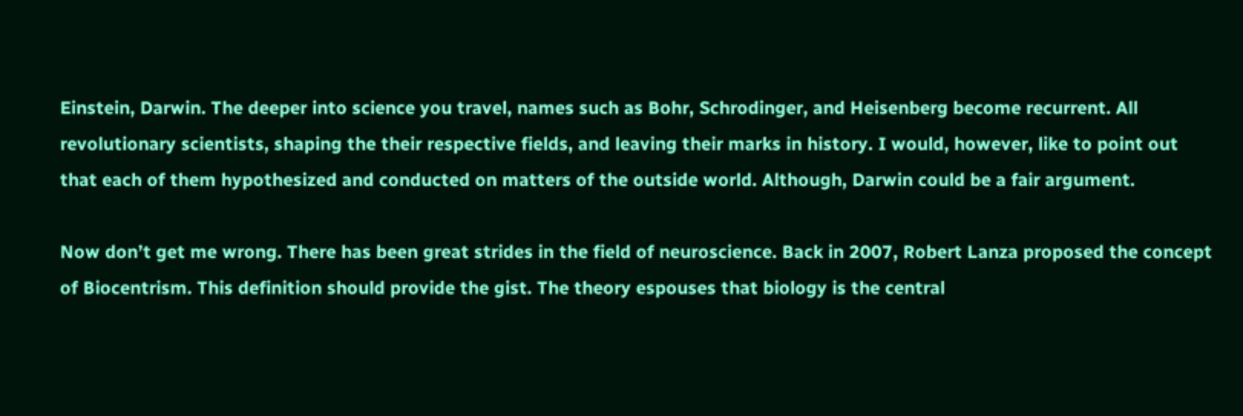Einstein, Darwin. The deeper into science you travel, names such as Bohr, Schrodinger, and Heisenberg become recurrent. All revolutionary scientists, shaping the their respective fields, and leaving their marks in history. I would, however, like to point out that each of them hypothesized and conducted on matters of the outside world. Although, Darwin could be a fair argument.

Now don’t get me wrong. There has been great strides in the field of neuroscience. Back in 2007, Robert Lanza proposed the concept of Biocentrism. This definition should provide the gist. The theory espouses that biology is the central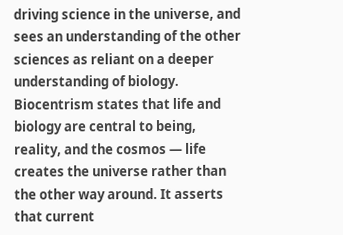driving science in the universe, and sees an understanding of the other sciences as reliant on a deeper understanding of biology. Biocentrism states that life and biology are central to being, reality, and the cosmos — life creates the universe rather than the other way around. It asserts that current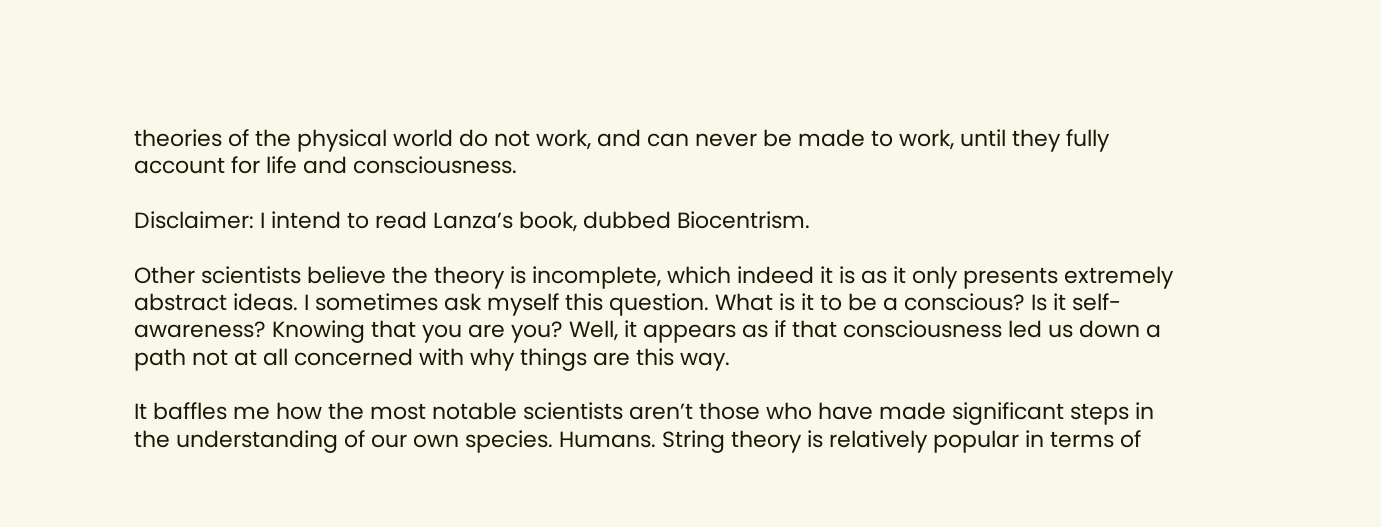theories of the physical world do not work, and can never be made to work, until they fully account for life and consciousness.

Disclaimer: I intend to read Lanza’s book, dubbed Biocentrism.

Other scientists believe the theory is incomplete, which indeed it is as it only presents extremely abstract ideas. I sometimes ask myself this question. What is it to be a conscious? Is it self-awareness? Knowing that you are you? Well, it appears as if that consciousness led us down a path not at all concerned with why things are this way.

It baffles me how the most notable scientists aren’t those who have made significant steps in the understanding of our own species. Humans. String theory is relatively popular in terms of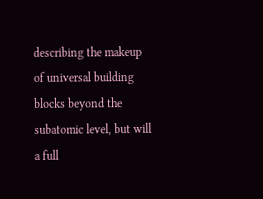describing the makeup of universal building blocks beyond the subatomic level, but will a full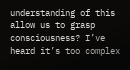understanding of this allow us to grasp consciousness? I’ve heard it’s too complex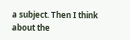a subject. Then I think about the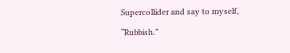Supercollider and say to myself, “Rubbish.”